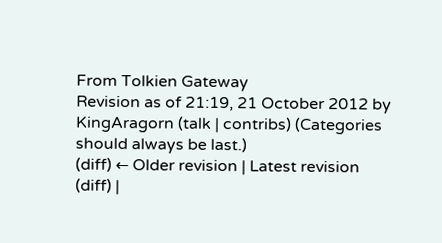From Tolkien Gateway
Revision as of 21:19, 21 October 2012 by KingAragorn (talk | contribs) (Categories should always be last.)
(diff) ← Older revision | Latest revision (diff) |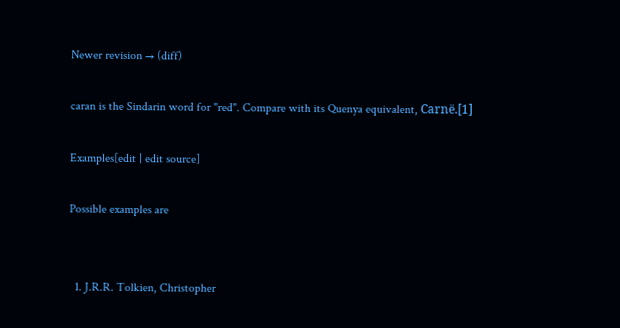Newer revision → (diff)

caran is the Sindarin word for "red". Compare with its Quenya equivalent, Carnë.[1]

Examples[edit | edit source]

Possible examples are


  1. J.R.R. Tolkien, Christopher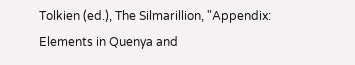Tolkien (ed.), The Silmarillion, "Appendix: Elements in Quenya and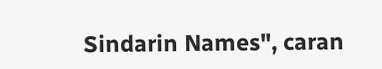Sindarin Names", caran